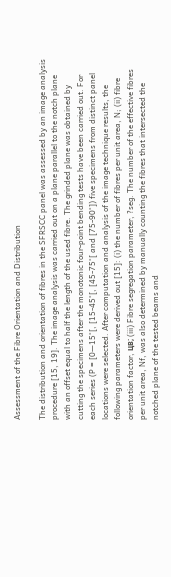Assessment of the Fibre Orientation and Distribution

The distribution and orientation of fibres in the SFRSCC panel was assessed by an image analysis procedure [15, 19]. The image analysis was carried out on a plane parallel to the notch plane with an offset equal to half the length of the used fibre. The grinded plane was obtained by cutting the specimens after the monotonic four-point bending tests have been carried out. For each series (P = [0—15°[, [15-45°[, [45-75°[ and [75-90°]) five specimens from distinct panel locations were selected. After computation and analysis of the image technique results, the following parameters were derived out [15]: (i) the number of fibres per unit area, N; (ii) fibre orientation factor, цв; (iii) Fibre segregation parameter, ?seg. The number of the effective fibres per unit area, Nf, was also determined by manually counting the fibres that intersected the notched plane of the tested beams and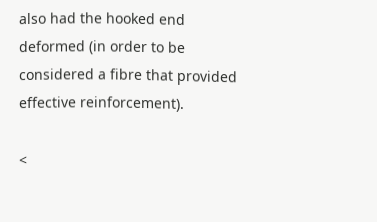also had the hooked end deformed (in order to be considered a fibre that provided effective reinforcement).

<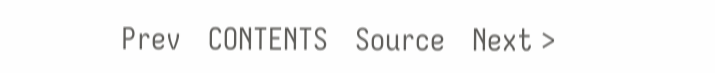Prev   CONTENTS   Source   Next >